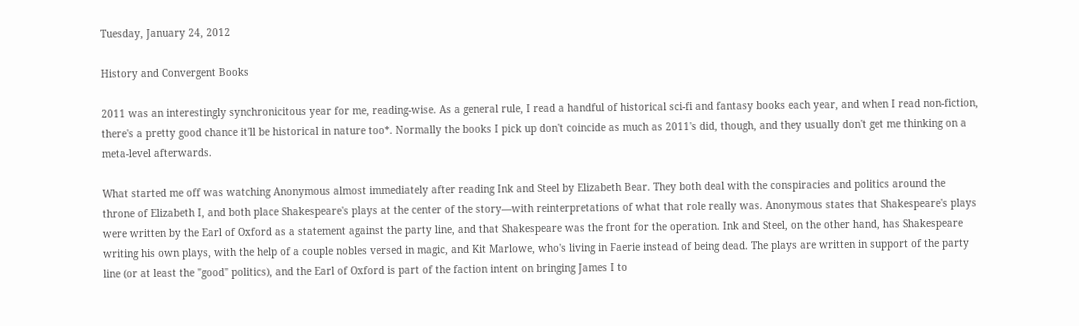Tuesday, January 24, 2012

History and Convergent Books

2011 was an interestingly synchronicitous year for me, reading-wise. As a general rule, I read a handful of historical sci-fi and fantasy books each year, and when I read non-fiction, there's a pretty good chance it'll be historical in nature too*. Normally the books I pick up don't coincide as much as 2011's did, though, and they usually don't get me thinking on a meta-level afterwards.

What started me off was watching Anonymous almost immediately after reading Ink and Steel by Elizabeth Bear. They both deal with the conspiracies and politics around the throne of Elizabeth I, and both place Shakespeare's plays at the center of the story—with reinterpretations of what that role really was. Anonymous states that Shakespeare's plays were written by the Earl of Oxford as a statement against the party line, and that Shakespeare was the front for the operation. Ink and Steel, on the other hand, has Shakespeare writing his own plays, with the help of a couple nobles versed in magic, and Kit Marlowe, who's living in Faerie instead of being dead. The plays are written in support of the party line (or at least the "good" politics), and the Earl of Oxford is part of the faction intent on bringing James I to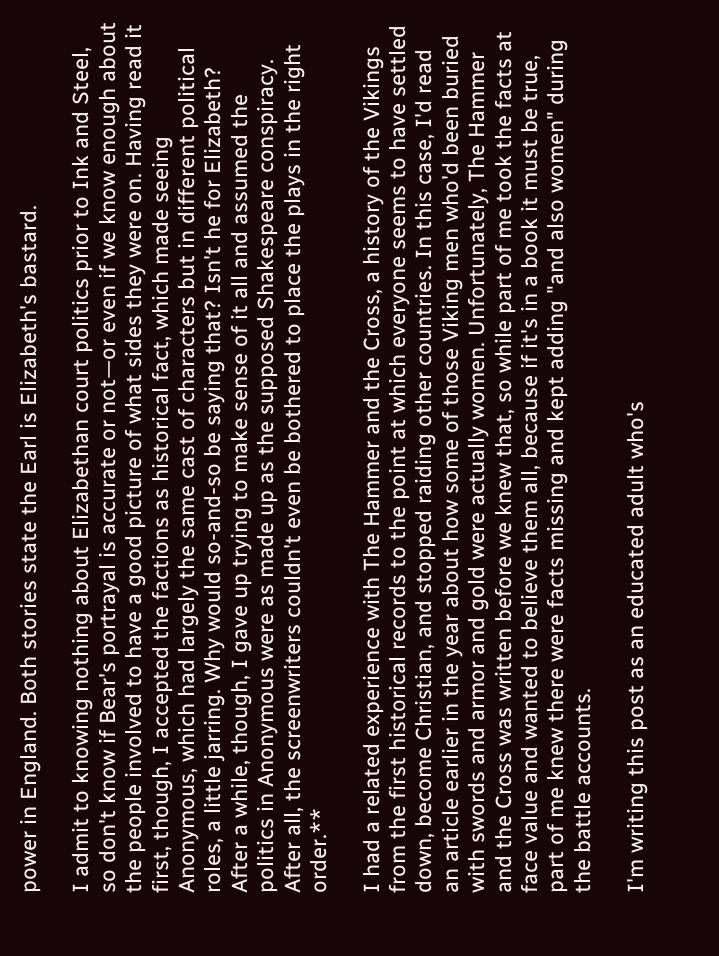power in England. Both stories state the Earl is Elizabeth's bastard.

I admit to knowing nothing about Elizabethan court politics prior to Ink and Steel, so don't know if Bear's portrayal is accurate or not—or even if we know enough about the people involved to have a good picture of what sides they were on. Having read it first, though, I accepted the factions as historical fact, which made seeing Anonymous, which had largely the same cast of characters but in different political roles, a little jarring. Why would so-and-so be saying that? Isn't he for Elizabeth? After a while, though, I gave up trying to make sense of it all and assumed the politics in Anonymous were as made up as the supposed Shakespeare conspiracy. After all, the screenwriters couldn't even be bothered to place the plays in the right order.**

I had a related experience with The Hammer and the Cross, a history of the Vikings from the first historical records to the point at which everyone seems to have settled down, become Christian, and stopped raiding other countries. In this case, I'd read an article earlier in the year about how some of those Viking men who'd been buried with swords and armor and gold were actually women. Unfortunately, The Hammer and the Cross was written before we knew that, so while part of me took the facts at face value and wanted to believe them all, because if it's in a book it must be true, part of me knew there were facts missing and kept adding "and also women" during the battle accounts.

I'm writing this post as an educated adult who's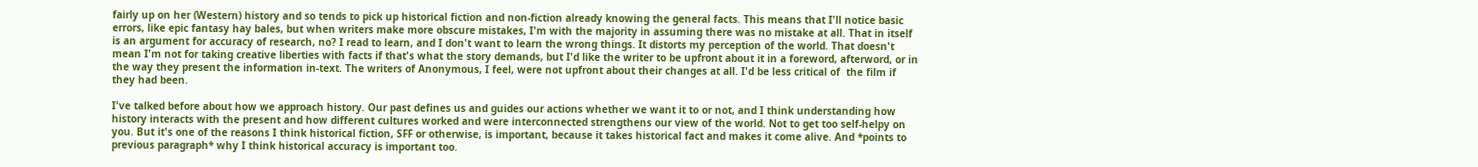fairly up on her (Western) history and so tends to pick up historical fiction and non-fiction already knowing the general facts. This means that I'll notice basic errors, like epic fantasy hay bales, but when writers make more obscure mistakes, I'm with the majority in assuming there was no mistake at all. That in itself is an argument for accuracy of research, no? I read to learn, and I don't want to learn the wrong things. It distorts my perception of the world. That doesn't mean I'm not for taking creative liberties with facts if that's what the story demands, but I'd like the writer to be upfront about it in a foreword, afterword, or in the way they present the information in-text. The writers of Anonymous, I feel, were not upfront about their changes at all. I'd be less critical of  the film if they had been.

I've talked before about how we approach history. Our past defines us and guides our actions whether we want it to or not, and I think understanding how history interacts with the present and how different cultures worked and were interconnected strengthens our view of the world. Not to get too self-helpy on you. But it's one of the reasons I think historical fiction, SFF or otherwise, is important, because it takes historical fact and makes it come alive. And *points to previous paragraph* why I think historical accuracy is important too.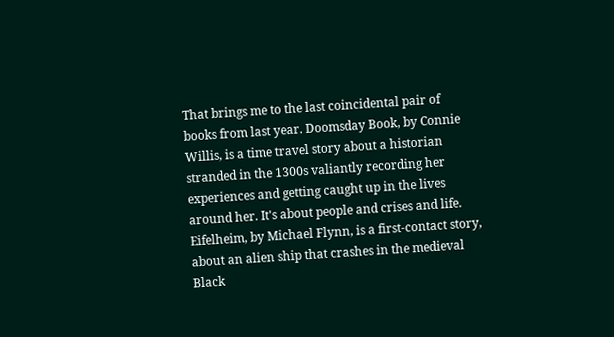That brings me to the last coincidental pair of books from last year. Doomsday Book, by Connie Willis, is a time travel story about a historian stranded in the 1300s valiantly recording her experiences and getting caught up in the lives around her. It's about people and crises and life. Eifelheim, by Michael Flynn, is a first-contact story, about an alien ship that crashes in the medieval Black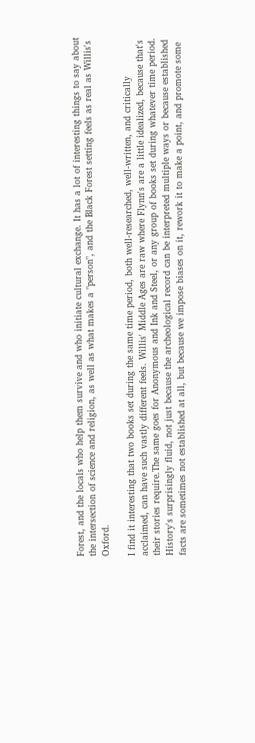Forest, and the locals who help them survive and who initiate cultural exchange. It has a lot of interesting things to say about the intersection of science and religion, as well as what makes a "person", and the Black Forest setting feels as real as Willis's Oxford.

I find it interesting that two books set during the same time period, both well-researched, well-written, and critically acclaimed, can have such vastly different feels. Willis' Middle Ages are raw where Flynn's are a little idealized, because that's their stories require.The same goes for Anonymous and Ink and Steel, or any group of books set during whatever time period. History's surprisingly fluid, not just because the archeological record can be interpreted multiple ways or because established facts are sometimes not established at all, but because we impose biases on it, rework it to make a point, and promote some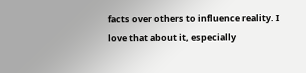facts over others to influence reality. I love that about it, especially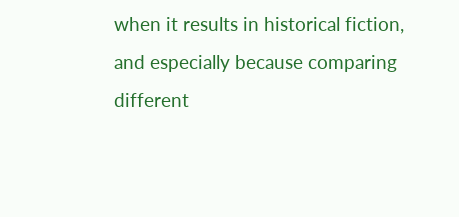when it results in historical fiction, and especially because comparing different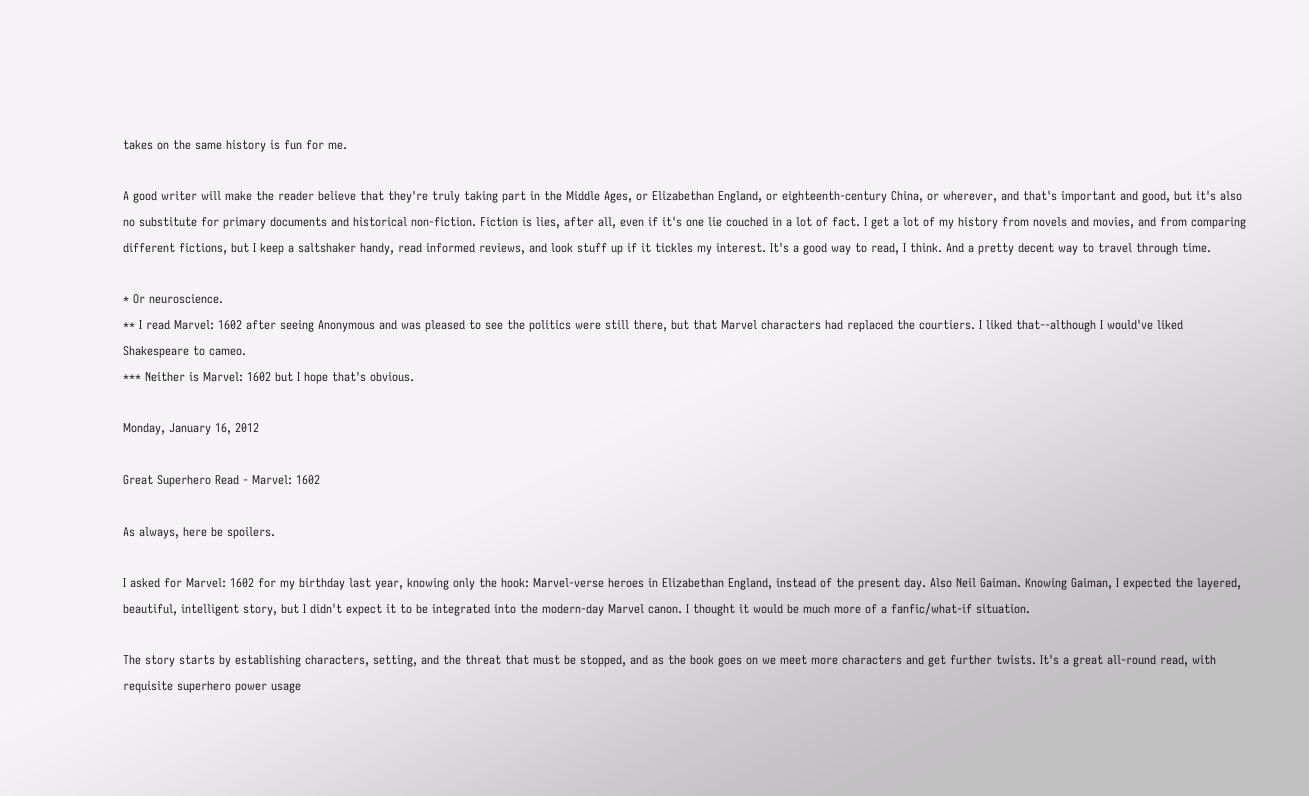takes on the same history is fun for me.

A good writer will make the reader believe that they're truly taking part in the Middle Ages, or Elizabethan England, or eighteenth-century China, or wherever, and that's important and good, but it's also no substitute for primary documents and historical non-fiction. Fiction is lies, after all, even if it's one lie couched in a lot of fact. I get a lot of my history from novels and movies, and from comparing different fictions, but I keep a saltshaker handy, read informed reviews, and look stuff up if it tickles my interest. It's a good way to read, I think. And a pretty decent way to travel through time.

* Or neuroscience.
** I read Marvel: 1602 after seeing Anonymous and was pleased to see the politics were still there, but that Marvel characters had replaced the courtiers. I liked that--although I would've liked Shakespeare to cameo.
*** Neither is Marvel: 1602 but I hope that's obvious.

Monday, January 16, 2012

Great Superhero Read - Marvel: 1602

As always, here be spoilers.

I asked for Marvel: 1602 for my birthday last year, knowing only the hook: Marvel-verse heroes in Elizabethan England, instead of the present day. Also Neil Gaiman. Knowing Gaiman, I expected the layered, beautiful, intelligent story, but I didn't expect it to be integrated into the modern-day Marvel canon. I thought it would be much more of a fanfic/what-if situation.

The story starts by establishing characters, setting, and the threat that must be stopped, and as the book goes on we meet more characters and get further twists. It's a great all-round read, with requisite superhero power usage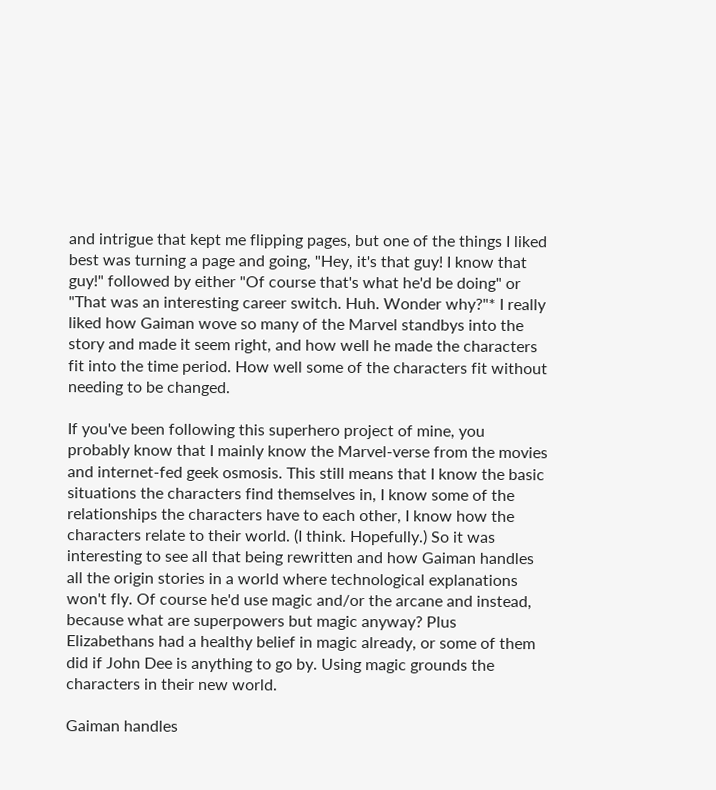and intrigue that kept me flipping pages, but one of the things I liked best was turning a page and going, "Hey, it's that guy! I know that guy!" followed by either "Of course that's what he'd be doing" or "That was an interesting career switch. Huh. Wonder why?"* I really liked how Gaiman wove so many of the Marvel standbys into the story and made it seem right, and how well he made the characters fit into the time period. How well some of the characters fit without needing to be changed.

If you've been following this superhero project of mine, you probably know that I mainly know the Marvel-verse from the movies and internet-fed geek osmosis. This still means that I know the basic situations the characters find themselves in, I know some of the relationships the characters have to each other, I know how the characters relate to their world. (I think. Hopefully.) So it was interesting to see all that being rewritten and how Gaiman handles all the origin stories in a world where technological explanations won't fly. Of course he'd use magic and/or the arcane and instead, because what are superpowers but magic anyway? Plus Elizabethans had a healthy belief in magic already, or some of them did if John Dee is anything to go by. Using magic grounds the characters in their new world.

Gaiman handles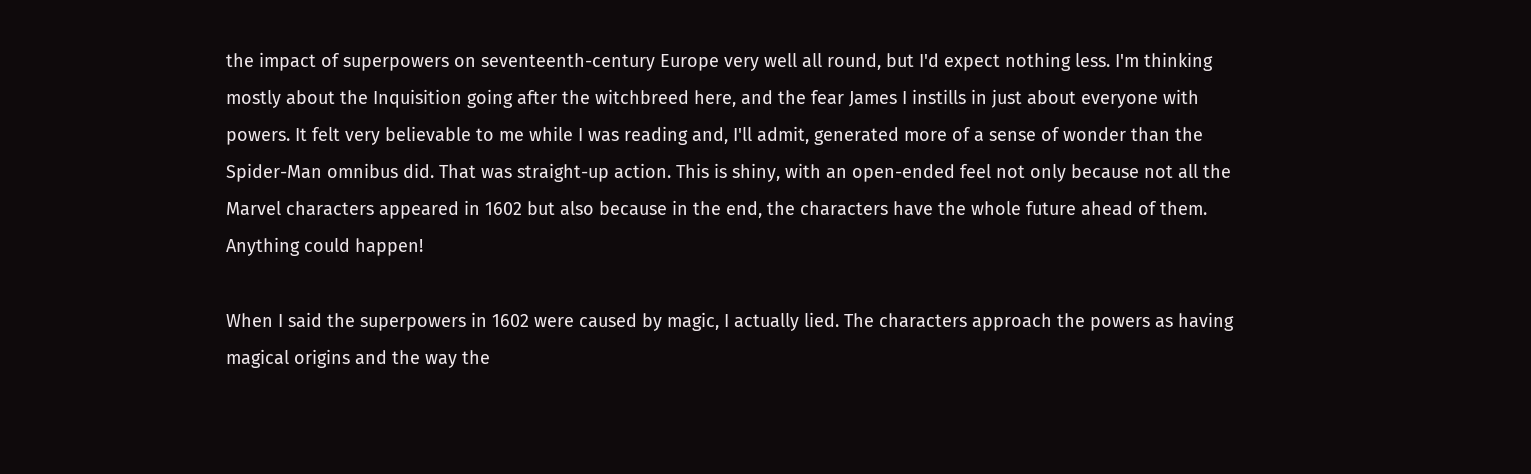the impact of superpowers on seventeenth-century Europe very well all round, but I'd expect nothing less. I'm thinking mostly about the Inquisition going after the witchbreed here, and the fear James I instills in just about everyone with powers. It felt very believable to me while I was reading and, I'll admit, generated more of a sense of wonder than the Spider-Man omnibus did. That was straight-up action. This is shiny, with an open-ended feel not only because not all the Marvel characters appeared in 1602 but also because in the end, the characters have the whole future ahead of them. Anything could happen!

When I said the superpowers in 1602 were caused by magic, I actually lied. The characters approach the powers as having magical origins and the way the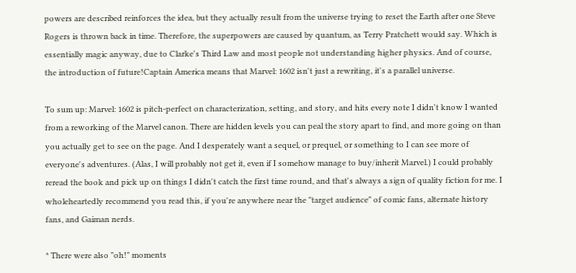powers are described reinforces the idea, but they actually result from the universe trying to reset the Earth after one Steve Rogers is thrown back in time. Therefore, the superpowers are caused by quantum, as Terry Pratchett would say. Which is essentially magic anyway, due to Clarke's Third Law and most people not understanding higher physics. And of course, the introduction of future!Captain America means that Marvel: 1602 isn't just a rewriting, it's a parallel universe.

To sum up: Marvel: 1602 is pitch-perfect on characterization, setting, and story, and hits every note I didn't know I wanted from a reworking of the Marvel canon. There are hidden levels you can peal the story apart to find, and more going on than you actually get to see on the page. And I desperately want a sequel, or prequel, or something to I can see more of everyone's adventures. (Alas, I will probably not get it, even if I somehow manage to buy/inherit Marvel.) I could probably reread the book and pick up on things I didn't catch the first time round, and that's always a sign of quality fiction for me. I wholeheartedly recommend you read this, if you're anywhere near the "target audience" of comic fans, alternate history fans, and Gaiman nerds.

* There were also "oh!" moments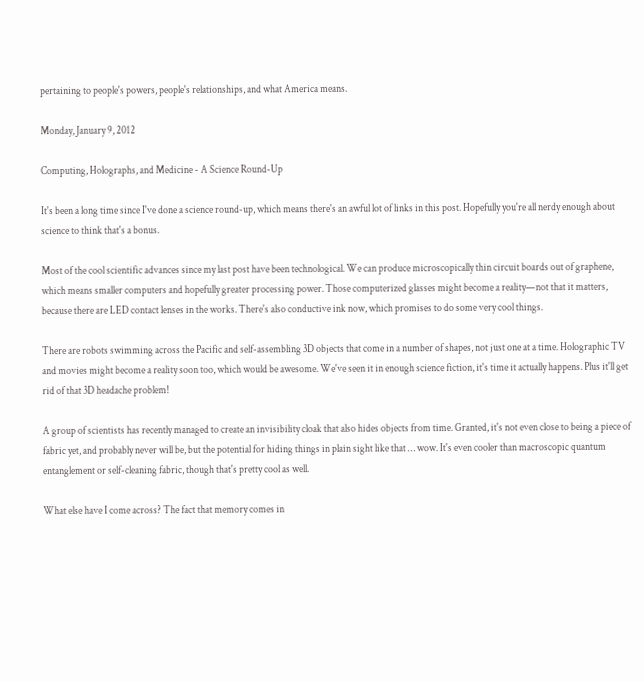pertaining to people's powers, people's relationships, and what America means.

Monday, January 9, 2012

Computing, Holographs, and Medicine - A Science Round-Up

It's been a long time since I've done a science round-up, which means there's an awful lot of links in this post. Hopefully you're all nerdy enough about science to think that's a bonus.

Most of the cool scientific advances since my last post have been technological. We can produce microscopically thin circuit boards out of graphene, which means smaller computers and hopefully greater processing power. Those computerized glasses might become a reality—not that it matters, because there are LED contact lenses in the works. There's also conductive ink now, which promises to do some very cool things.

There are robots swimming across the Pacific and self-assembling 3D objects that come in a number of shapes, not just one at a time. Holographic TV and movies might become a reality soon too, which would be awesome. We've seen it in enough science fiction, it's time it actually happens. Plus it'll get rid of that 3D headache problem!

A group of scientists has recently managed to create an invisibility cloak that also hides objects from time. Granted, it's not even close to being a piece of fabric yet, and probably never will be, but the potential for hiding things in plain sight like that … wow. It's even cooler than macroscopic quantum entanglement or self-cleaning fabric, though that's pretty cool as well.

What else have I come across? The fact that memory comes in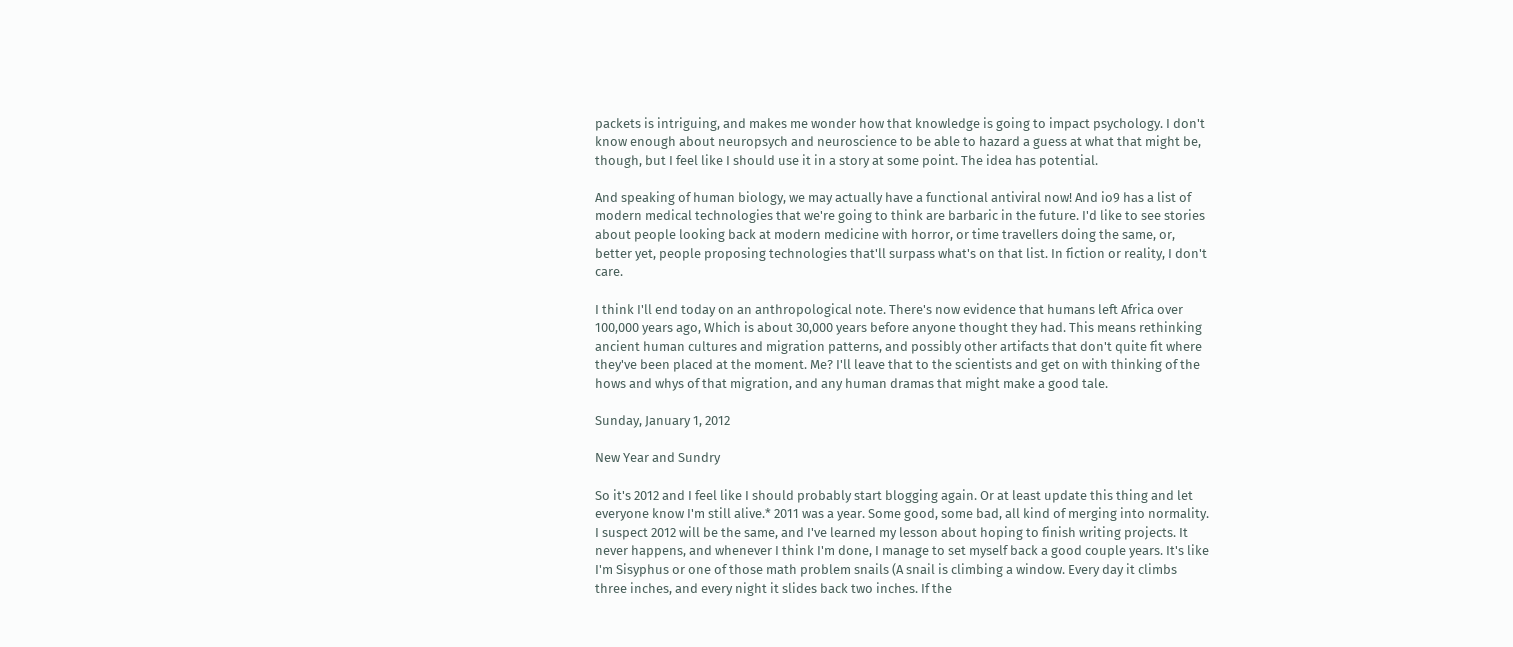packets is intriguing, and makes me wonder how that knowledge is going to impact psychology. I don't know enough about neuropsych and neuroscience to be able to hazard a guess at what that might be, though, but I feel like I should use it in a story at some point. The idea has potential.

And speaking of human biology, we may actually have a functional antiviral now! And io9 has a list of modern medical technologies that we're going to think are barbaric in the future. I'd like to see stories about people looking back at modern medicine with horror, or time travellers doing the same, or, better yet, people proposing technologies that'll surpass what's on that list. In fiction or reality, I don't care.

I think I'll end today on an anthropological note. There's now evidence that humans left Africa over 100,000 years ago, Which is about 30,000 years before anyone thought they had. This means rethinking ancient human cultures and migration patterns, and possibly other artifacts that don't quite fit where they've been placed at the moment. Me? I'll leave that to the scientists and get on with thinking of the hows and whys of that migration, and any human dramas that might make a good tale.

Sunday, January 1, 2012

New Year and Sundry

So it's 2012 and I feel like I should probably start blogging again. Or at least update this thing and let everyone know I'm still alive.* 2011 was a year. Some good, some bad, all kind of merging into normality. I suspect 2012 will be the same, and I've learned my lesson about hoping to finish writing projects. It never happens, and whenever I think I'm done, I manage to set myself back a good couple years. It's like I'm Sisyphus or one of those math problem snails (A snail is climbing a window. Every day it climbs three inches, and every night it slides back two inches. If the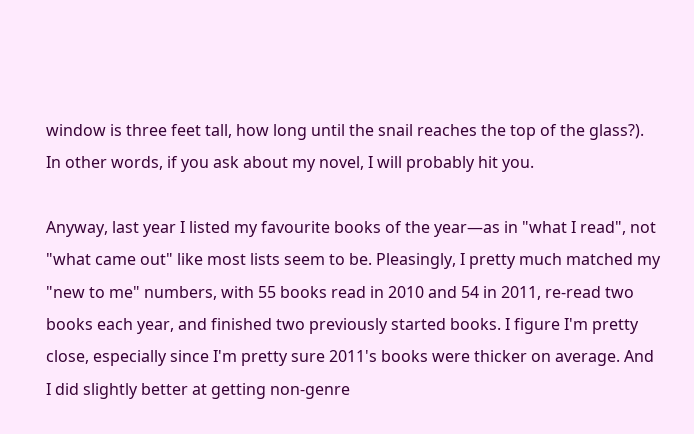window is three feet tall, how long until the snail reaches the top of the glass?). In other words, if you ask about my novel, I will probably hit you.

Anyway, last year I listed my favourite books of the year—as in "what I read", not "what came out" like most lists seem to be. Pleasingly, I pretty much matched my "new to me" numbers, with 55 books read in 2010 and 54 in 2011, re-read two books each year, and finished two previously started books. I figure I'm pretty close, especially since I'm pretty sure 2011's books were thicker on average. And I did slightly better at getting non-genre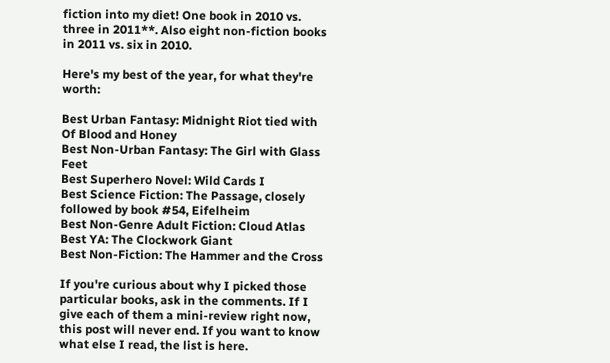fiction into my diet! One book in 2010 vs. three in 2011**. Also eight non-fiction books in 2011 vs. six in 2010.

Here's my best of the year, for what they're worth:

Best Urban Fantasy: Midnight Riot tied with Of Blood and Honey
Best Non-Urban Fantasy: The Girl with Glass Feet
Best Superhero Novel: Wild Cards I
Best Science Fiction: The Passage, closely followed by book #54, Eifelheim
Best Non-Genre Adult Fiction: Cloud Atlas
Best YA: The Clockwork Giant
Best Non-Fiction: The Hammer and the Cross

If you're curious about why I picked those particular books, ask in the comments. If I give each of them a mini-review right now, this post will never end. If you want to know what else I read, the list is here.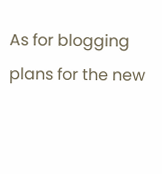As for blogging plans for the new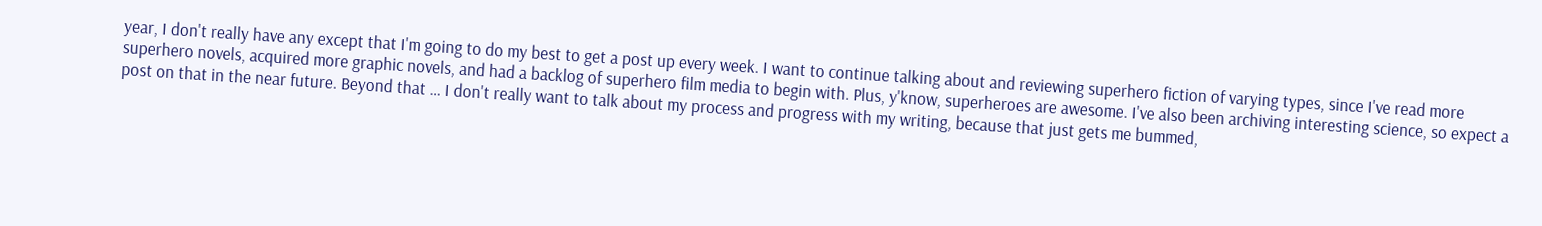year, I don't really have any except that I'm going to do my best to get a post up every week. I want to continue talking about and reviewing superhero fiction of varying types, since I've read more superhero novels, acquired more graphic novels, and had a backlog of superhero film media to begin with. Plus, y'know, superheroes are awesome. I've also been archiving interesting science, so expect a post on that in the near future. Beyond that … I don't really want to talk about my process and progress with my writing, because that just gets me bummed,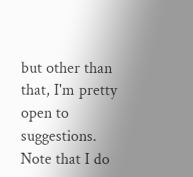but other than that, I'm pretty open to suggestions. Note that I do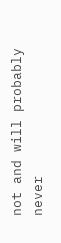not and will probably never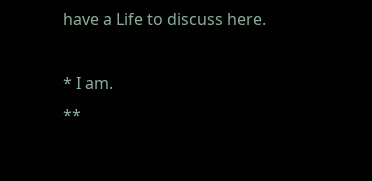have a Life to discuss here.

* I am.
**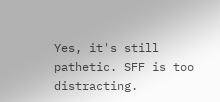Yes, it's still pathetic. SFF is too distracting.